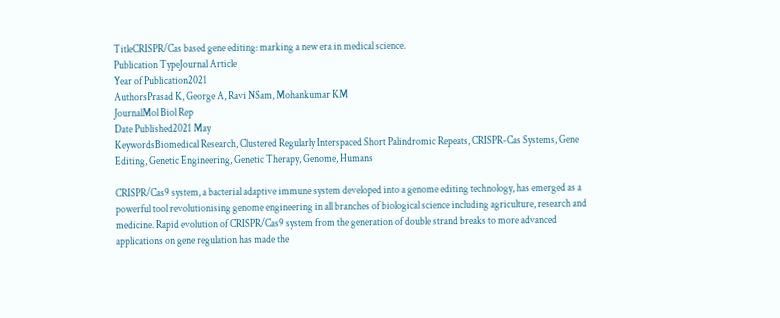TitleCRISPR/Cas based gene editing: marking a new era in medical science.
Publication TypeJournal Article
Year of Publication2021
AuthorsPrasad K, George A, Ravi NSam, Mohankumar KM
JournalMol Biol Rep
Date Published2021 May
KeywordsBiomedical Research, Clustered Regularly Interspaced Short Palindromic Repeats, CRISPR-Cas Systems, Gene Editing, Genetic Engineering, Genetic Therapy, Genome, Humans

CRISPR/Cas9 system, a bacterial adaptive immune system developed into a genome editing technology, has emerged as a powerful tool revolutionising genome engineering in all branches of biological science including agriculture, research and medicine. Rapid evolution of CRISPR/Cas9 system from the generation of double strand breaks to more advanced applications on gene regulation has made the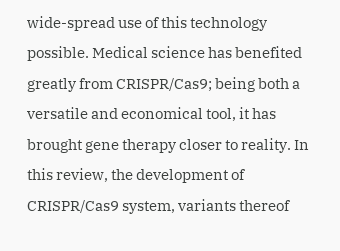wide-spread use of this technology possible. Medical science has benefited greatly from CRISPR/Cas9; being both a versatile and economical tool, it has brought gene therapy closer to reality. In this review, the development of CRISPR/Cas9 system, variants thereof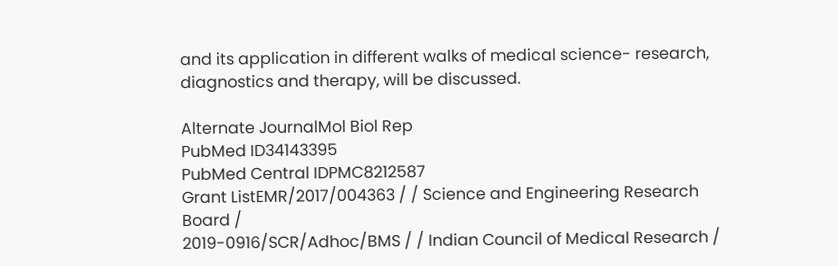and its application in different walks of medical science- research, diagnostics and therapy, will be discussed.

Alternate JournalMol Biol Rep
PubMed ID34143395
PubMed Central IDPMC8212587
Grant ListEMR/2017/004363 / / Science and Engineering Research Board /
2019-0916/SCR/Adhoc/BMS / / Indian Council of Medical Research /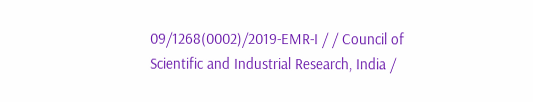09/1268(0002)/2019-EMR-I / / Council of Scientific and Industrial Research, India /